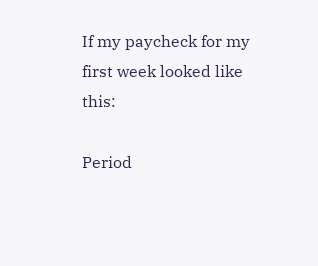If my paycheck for my first week looked like this:

Period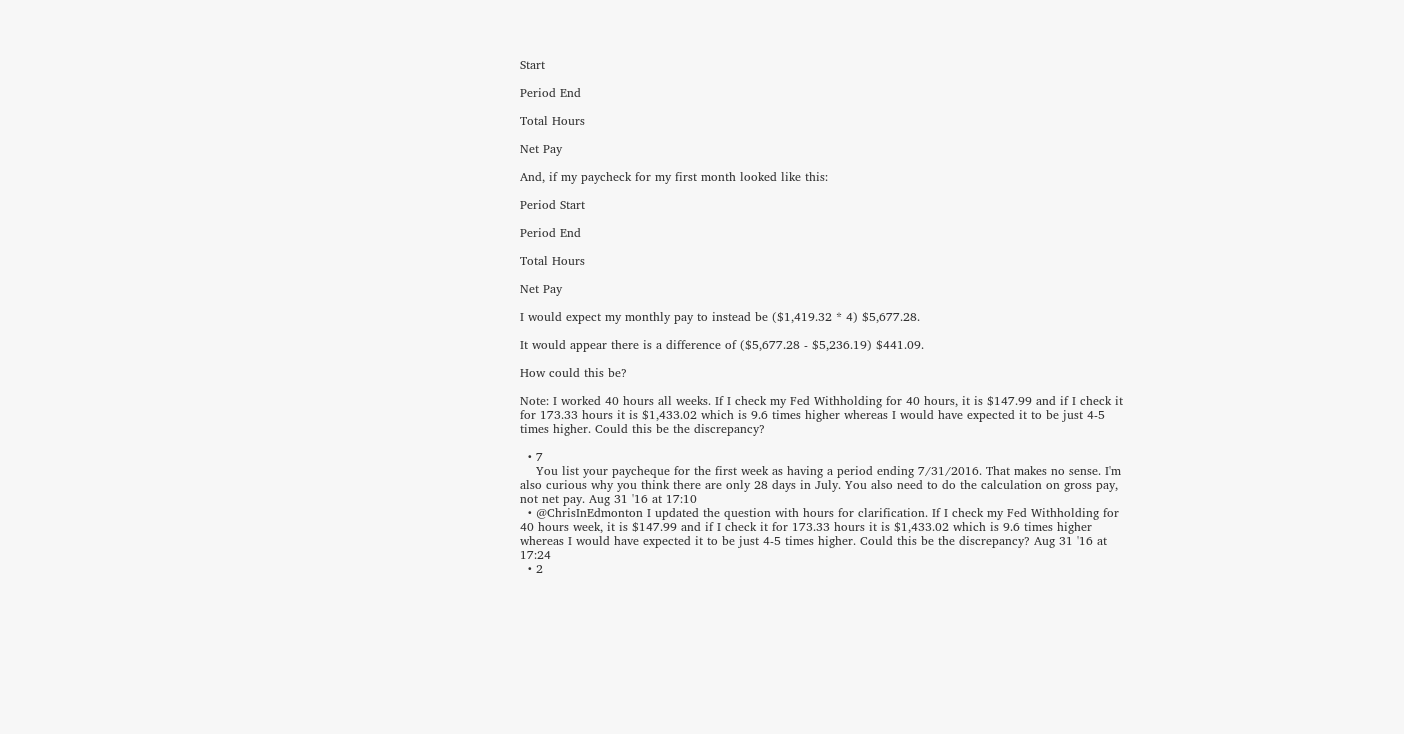Start

Period End

Total Hours

Net Pay

And, if my paycheck for my first month looked like this:

Period Start

Period End

Total Hours

Net Pay

I would expect my monthly pay to instead be ($1,419.32 * 4) $5,677.28.

It would appear there is a difference of ($5,677.28 - $5,236.19) $441.09.

How could this be?

Note: I worked 40 hours all weeks. If I check my Fed Withholding for 40 hours, it is $147.99 and if I check it for 173.33 hours it is $1,433.02 which is 9.6 times higher whereas I would have expected it to be just 4-5 times higher. Could this be the discrepancy?

  • 7
    You list your paycheque for the first week as having a period ending 7/31/2016. That makes no sense. I'm also curious why you think there are only 28 days in July. You also need to do the calculation on gross pay, not net pay. Aug 31 '16 at 17:10
  • @ChrisInEdmonton I updated the question with hours for clarification. If I check my Fed Withholding for 40 hours week, it is $147.99 and if I check it for 173.33 hours it is $1,433.02 which is 9.6 times higher whereas I would have expected it to be just 4-5 times higher. Could this be the discrepancy? Aug 31 '16 at 17:24
  • 2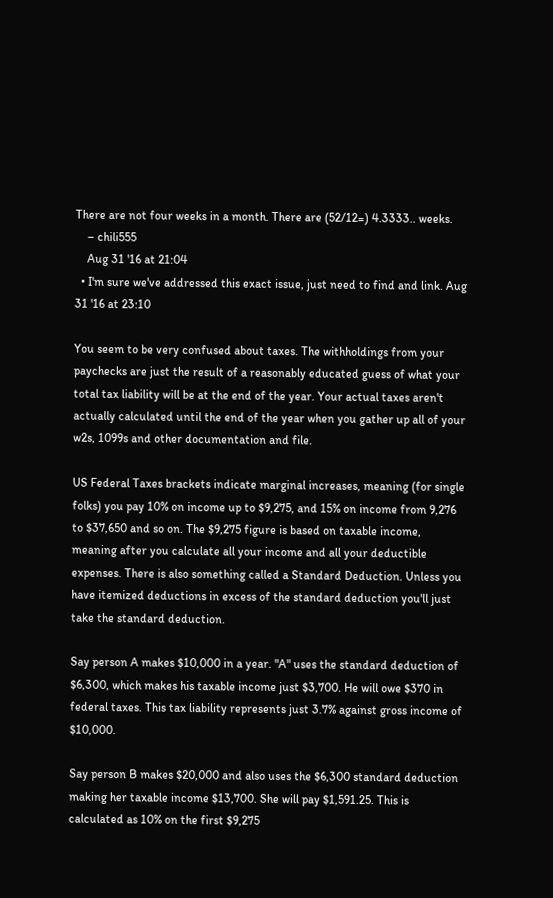There are not four weeks in a month. There are (52/12=) 4.3333.. weeks.
    – chili555
    Aug 31 '16 at 21:04
  • I'm sure we've addressed this exact issue, just need to find and link. Aug 31 '16 at 23:10

You seem to be very confused about taxes. The withholdings from your paychecks are just the result of a reasonably educated guess of what your total tax liability will be at the end of the year. Your actual taxes aren't actually calculated until the end of the year when you gather up all of your w2s, 1099s and other documentation and file.

US Federal Taxes brackets indicate marginal increases, meaning (for single folks) you pay 10% on income up to $9,275, and 15% on income from 9,276 to $37,650 and so on. The $9,275 figure is based on taxable income, meaning after you calculate all your income and all your deductible expenses. There is also something called a Standard Deduction. Unless you have itemized deductions in excess of the standard deduction you'll just take the standard deduction.

Say person A makes $10,000 in a year. "A" uses the standard deduction of $6,300, which makes his taxable income just $3,700. He will owe $370 in federal taxes. This tax liability represents just 3.7% against gross income of $10,000.

Say person B makes $20,000 and also uses the $6,300 standard deduction making her taxable income $13,700. She will pay $1,591.25. This is calculated as 10% on the first $9,275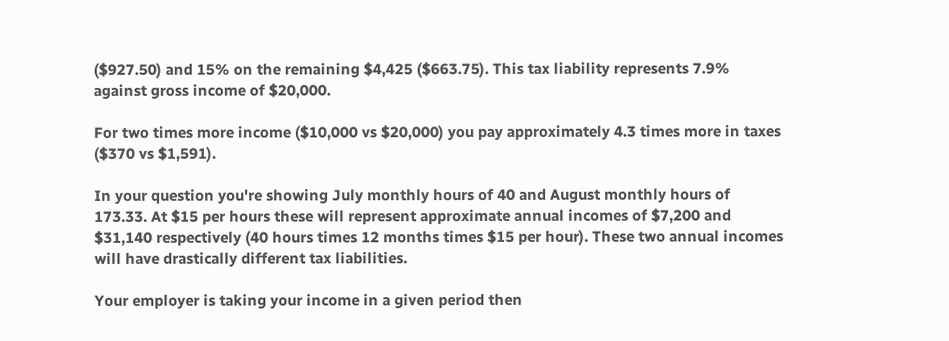($927.50) and 15% on the remaining $4,425 ($663.75). This tax liability represents 7.9% against gross income of $20,000.

For two times more income ($10,000 vs $20,000) you pay approximately 4.3 times more in taxes ($370 vs $1,591).

In your question you're showing July monthly hours of 40 and August monthly hours of 173.33. At $15 per hours these will represent approximate annual incomes of $7,200 and $31,140 respectively (40 hours times 12 months times $15 per hour). These two annual incomes will have drastically different tax liabilities.

Your employer is taking your income in a given period then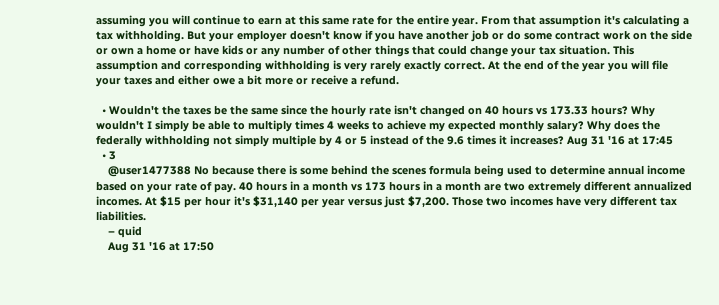assuming you will continue to earn at this same rate for the entire year. From that assumption it's calculating a tax withholding. But your employer doesn't know if you have another job or do some contract work on the side or own a home or have kids or any number of other things that could change your tax situation. This assumption and corresponding withholding is very rarely exactly correct. At the end of the year you will file your taxes and either owe a bit more or receive a refund.

  • Wouldn't the taxes be the same since the hourly rate isn't changed on 40 hours vs 173.33 hours? Why wouldn't I simply be able to multiply times 4 weeks to achieve my expected monthly salary? Why does the federally withholding not simply multiple by 4 or 5 instead of the 9.6 times it increases? Aug 31 '16 at 17:45
  • 3
    @user1477388 No because there is some behind the scenes formula being used to determine annual income based on your rate of pay. 40 hours in a month vs 173 hours in a month are two extremely different annualized incomes. At $15 per hour it's $31,140 per year versus just $7,200. Those two incomes have very different tax liabilities.
    – quid
    Aug 31 '16 at 17:50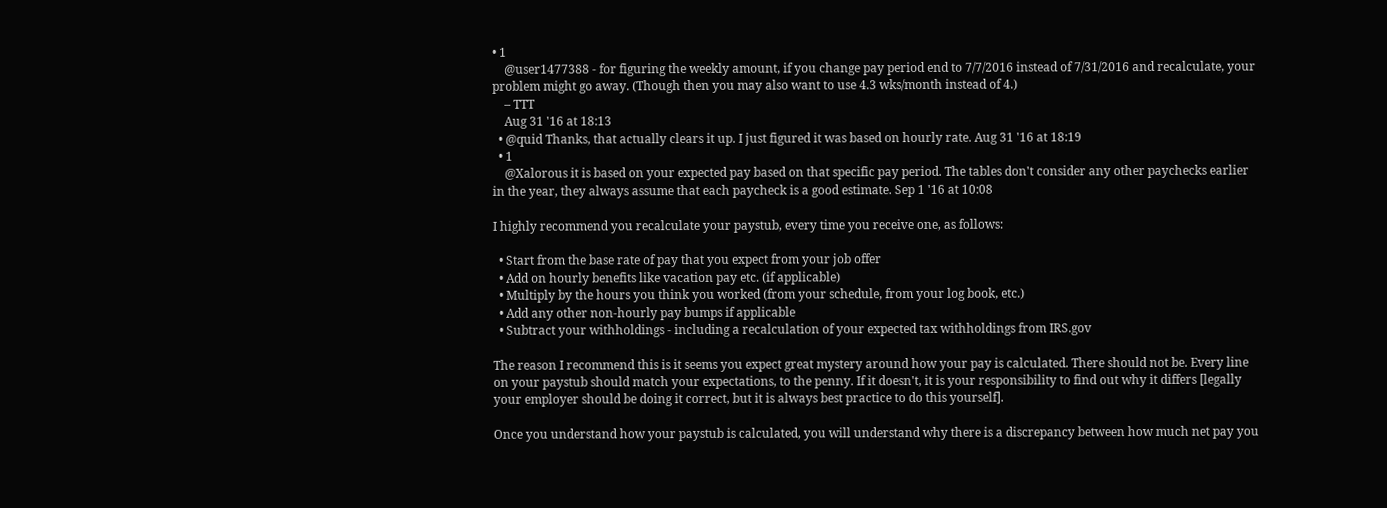• 1
    @user1477388 - for figuring the weekly amount, if you change pay period end to 7/7/2016 instead of 7/31/2016 and recalculate, your problem might go away. (Though then you may also want to use 4.3 wks/month instead of 4.)
    – TTT
    Aug 31 '16 at 18:13
  • @quid Thanks, that actually clears it up. I just figured it was based on hourly rate. Aug 31 '16 at 18:19
  • 1
    @Xalorous it is based on your expected pay based on that specific pay period. The tables don't consider any other paychecks earlier in the year, they always assume that each paycheck is a good estimate. Sep 1 '16 at 10:08

I highly recommend you recalculate your paystub, every time you receive one, as follows:

  • Start from the base rate of pay that you expect from your job offer
  • Add on hourly benefits like vacation pay etc. (if applicable)
  • Multiply by the hours you think you worked (from your schedule, from your log book, etc.)
  • Add any other non-hourly pay bumps if applicable
  • Subtract your withholdings - including a recalculation of your expected tax withholdings from IRS.gov

The reason I recommend this is it seems you expect great mystery around how your pay is calculated. There should not be. Every line on your paystub should match your expectations, to the penny. If it doesn't, it is your responsibility to find out why it differs [legally your employer should be doing it correct, but it is always best practice to do this yourself].

Once you understand how your paystub is calculated, you will understand why there is a discrepancy between how much net pay you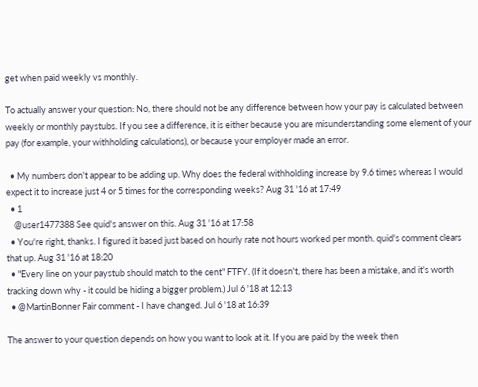get when paid weekly vs monthly.

To actually answer your question: No, there should not be any difference between how your pay is calculated between weekly or monthly paystubs. If you see a difference, it is either because you are misunderstanding some element of your pay (for example, your withholding calculations), or because your employer made an error.

  • My numbers don't appear to be adding up. Why does the federal withholding increase by 9.6 times whereas I would expect it to increase just 4 or 5 times for the corresponding weeks? Aug 31 '16 at 17:49
  • 1
    @user1477388 See quid's answer on this. Aug 31 '16 at 17:58
  • You're right, thanks. I figured it based just based on hourly rate not hours worked per month. quid's comment clears that up. Aug 31 '16 at 18:20
  • "Every line on your paystub should match to the cent" FTFY. (If it doesn't, there has been a mistake, and it's worth tracking down why - it could be hiding a bigger problem.) Jul 6 '18 at 12:13
  • @MartinBonner Fair comment - I have changed. Jul 6 '18 at 16:39

The answer to your question depends on how you want to look at it. If you are paid by the week then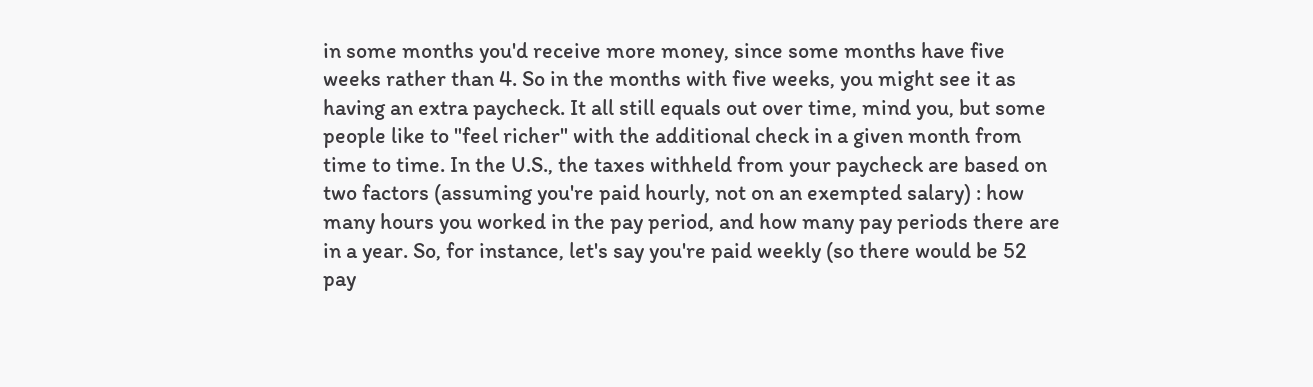in some months you'd receive more money, since some months have five weeks rather than 4. So in the months with five weeks, you might see it as having an extra paycheck. It all still equals out over time, mind you, but some people like to "feel richer" with the additional check in a given month from time to time. In the U.S., the taxes withheld from your paycheck are based on two factors (assuming you're paid hourly, not on an exempted salary) : how many hours you worked in the pay period, and how many pay periods there are in a year. So, for instance, let's say you're paid weekly (so there would be 52 pay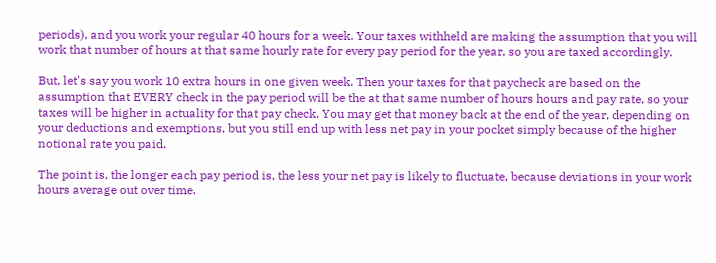periods), and you work your regular 40 hours for a week. Your taxes withheld are making the assumption that you will work that number of hours at that same hourly rate for every pay period for the year, so you are taxed accordingly.

But, let's say you work 10 extra hours in one given week. Then your taxes for that paycheck are based on the assumption that EVERY check in the pay period will be the at that same number of hours hours and pay rate, so your taxes will be higher in actuality for that pay check. You may get that money back at the end of the year, depending on your deductions and exemptions, but you still end up with less net pay in your pocket simply because of the higher notional rate you paid.

The point is, the longer each pay period is, the less your net pay is likely to fluctuate, because deviations in your work hours average out over time.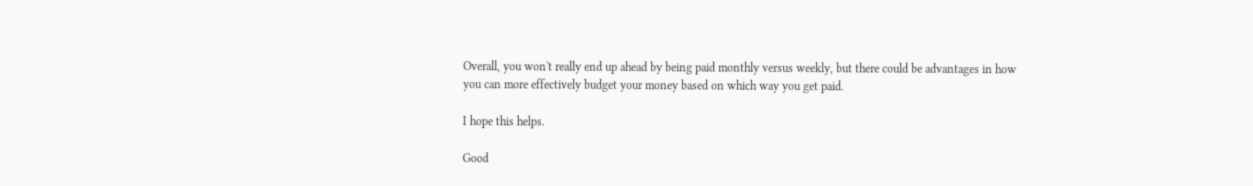Overall, you won't really end up ahead by being paid monthly versus weekly, but there could be advantages in how you can more effectively budget your money based on which way you get paid.

I hope this helps.

Good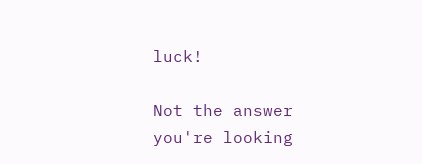luck!

Not the answer you're looking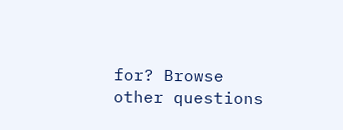for? Browse other questions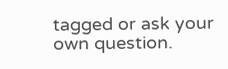tagged or ask your own question.